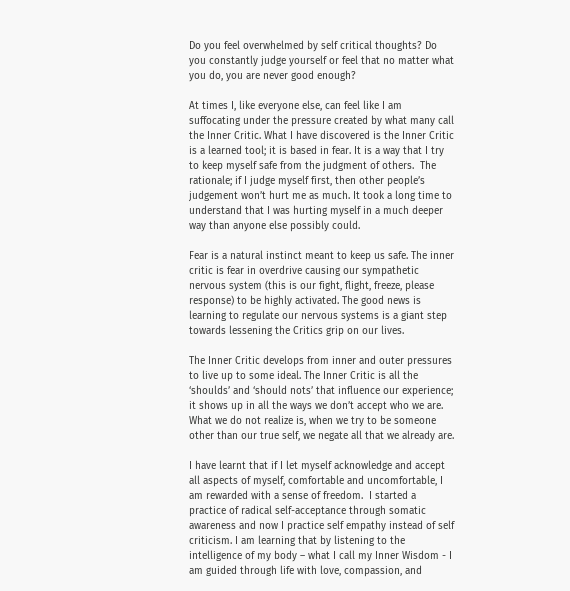Do you feel overwhelmed by self critical thoughts? Do you constantly judge yourself or feel that no matter what you do, you are never good enough?

At times I, like everyone else, can feel like I am suffocating under the pressure created by what many call the Inner Critic. What I have discovered is the Inner Critic is a learned tool; it is based in fear. It is a way that I try to keep myself safe from the judgment of others.  The rationale; if I judge myself first, then other people’s judgement won’t hurt me as much. It took a long time to understand that I was hurting myself in a much deeper way than anyone else possibly could.

Fear is a natural instinct meant to keep us safe. The inner critic is fear in overdrive causing our sympathetic nervous system (this is our fight, flight, freeze, please response) to be highly activated. The good news is learning to regulate our nervous systems is a giant step towards lessening the Critics grip on our lives.

The Inner Critic develops from inner and outer pressures to live up to some ideal. The Inner Critic is all the ‘shoulds’ and ‘should nots’ that influence our experience; it shows up in all the ways we don’t accept who we are. What we do not realize is, when we try to be someone other than our true self, we negate all that we already are.

I have learnt that if I let myself acknowledge and accept all aspects of myself, comfortable and uncomfortable, I am rewarded with a sense of freedom.  I started a practice of radical self-acceptance through somatic awareness and now I practice self empathy instead of self criticism. I am learning that by listening to the intelligence of my body – what I call my Inner Wisdom - I am guided through life with love, compassion, and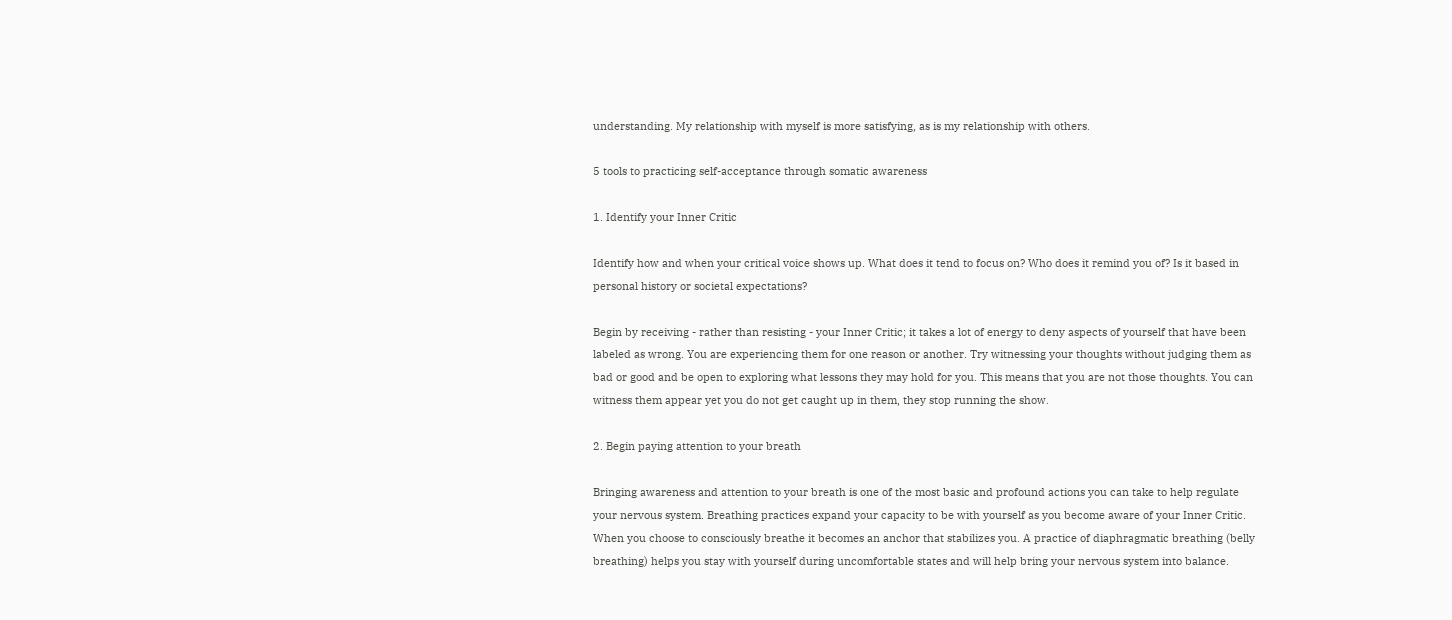understanding. My relationship with myself is more satisfying, as is my relationship with others.

5 tools to practicing self-acceptance through somatic awareness

1. Identify your Inner Critic

Identify how and when your critical voice shows up. What does it tend to focus on? Who does it remind you of? Is it based in personal history or societal expectations?

Begin by receiving - rather than resisting - your Inner Critic; it takes a lot of energy to deny aspects of yourself that have been labeled as wrong. You are experiencing them for one reason or another. Try witnessing your thoughts without judging them as bad or good and be open to exploring what lessons they may hold for you. This means that you are not those thoughts. You can witness them appear yet you do not get caught up in them, they stop running the show.

2. Begin paying attention to your breath

Bringing awareness and attention to your breath is one of the most basic and profound actions you can take to help regulate your nervous system. Breathing practices expand your capacity to be with yourself as you become aware of your Inner Critic. When you choose to consciously breathe it becomes an anchor that stabilizes you. A practice of diaphragmatic breathing (belly breathing) helps you stay with yourself during uncomfortable states and will help bring your nervous system into balance.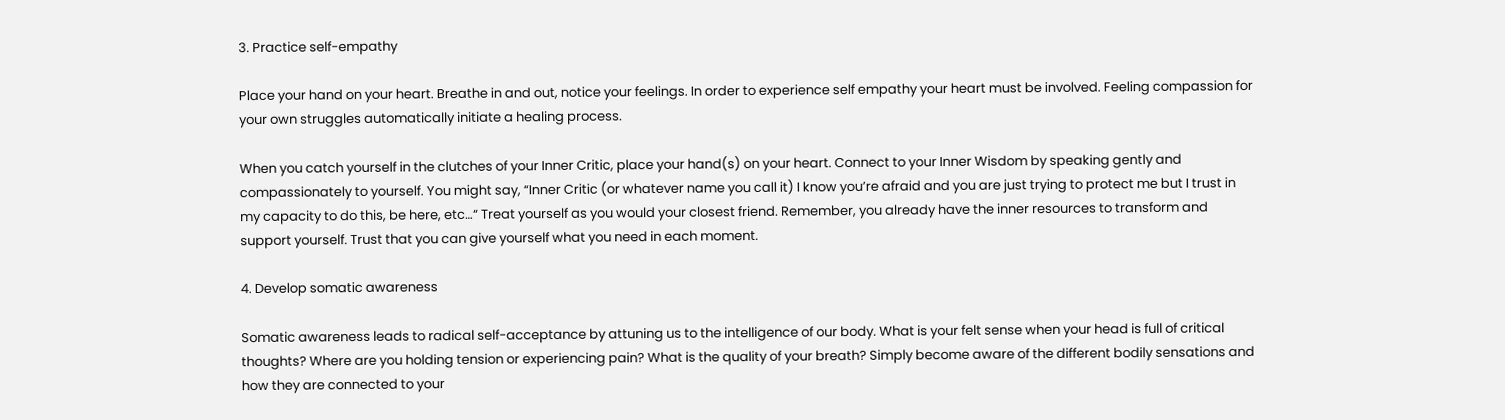3. Practice self-empathy

Place your hand on your heart. Breathe in and out, notice your feelings. In order to experience self empathy your heart must be involved. Feeling compassion for your own struggles automatically initiate a healing process.

When you catch yourself in the clutches of your Inner Critic, place your hand(s) on your heart. Connect to your Inner Wisdom by speaking gently and compassionately to yourself. You might say, “Inner Critic (or whatever name you call it) I know you’re afraid and you are just trying to protect me but I trust in my capacity to do this, be here, etc…“ Treat yourself as you would your closest friend. Remember, you already have the inner resources to transform and support yourself. Trust that you can give yourself what you need in each moment.

4. Develop somatic awareness

Somatic awareness leads to radical self-acceptance by attuning us to the intelligence of our body. What is your felt sense when your head is full of critical thoughts? Where are you holding tension or experiencing pain? What is the quality of your breath? Simply become aware of the different bodily sensations and how they are connected to your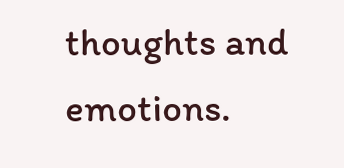thoughts and emotions.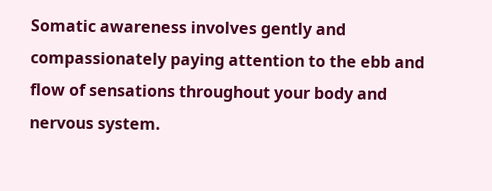Somatic awareness involves gently and compassionately paying attention to the ebb and flow of sensations throughout your body and nervous system.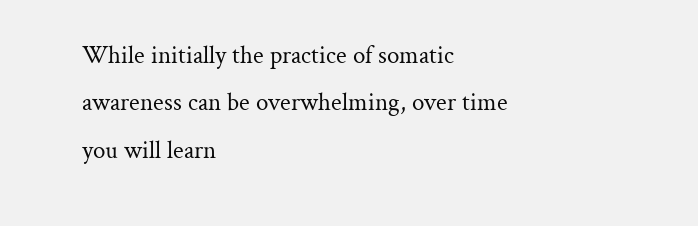While initially the practice of somatic awareness can be overwhelming, over time you will learn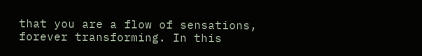that you are a flow of sensations, forever transforming. In this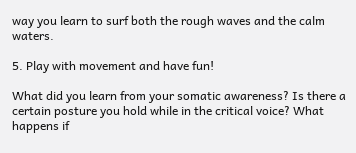way you learn to surf both the rough waves and the calm waters.

5. Play with movement and have fun!

What did you learn from your somatic awareness? Is there a certain posture you hold while in the critical voice? What happens if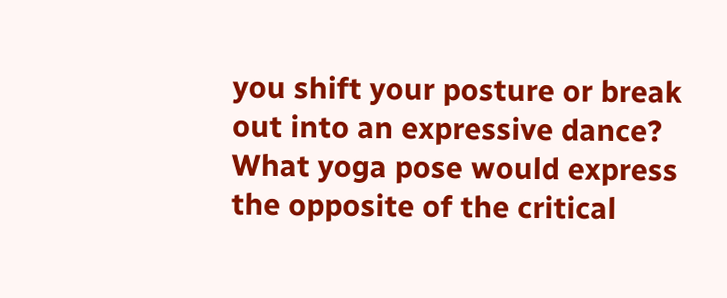you shift your posture or break out into an expressive dance? What yoga pose would express the opposite of the critical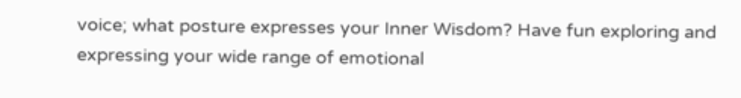voice; what posture expresses your Inner Wisdom? Have fun exploring and expressing your wide range of emotional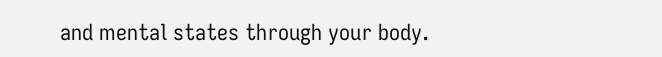and mental states through your body.